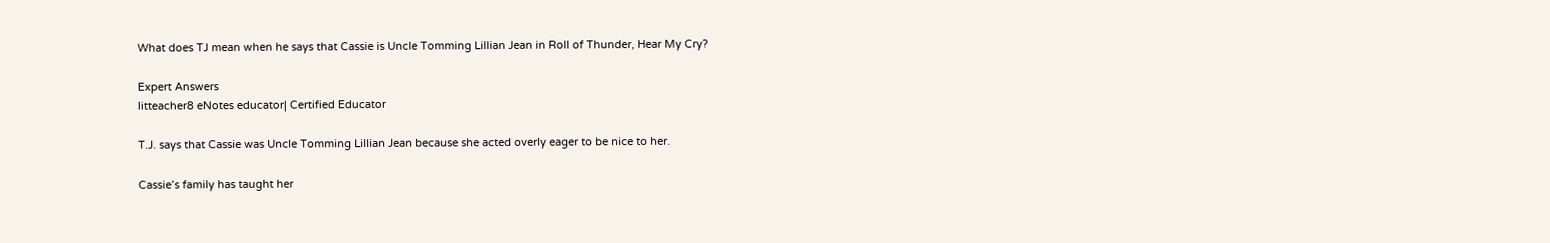What does TJ mean when he says that Cassie is Uncle Tomming Lillian Jean in Roll of Thunder, Hear My Cry?

Expert Answers
litteacher8 eNotes educator| Certified Educator

T.J. says that Cassie was Uncle Tomming Lillian Jean because she acted overly eager to be nice to her.

Cassie’s family has taught her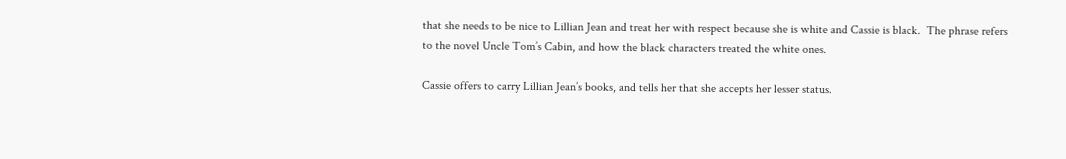that she needs to be nice to Lillian Jean and treat her with respect because she is white and Cassie is black.  The phrase refers to the novel Uncle Tom’s Cabin, and how the black characters treated the white ones.

Cassie offers to carry Lillian Jean’s books, and tells her that she accepts her lesser status.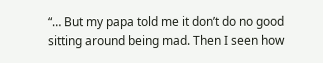“… But my papa told me it don’t do no good sitting around being mad. Then I seen how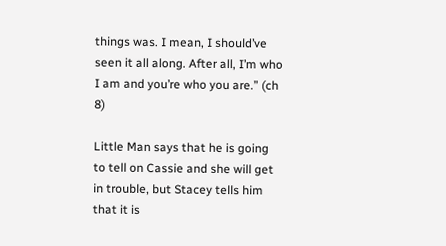things was. I mean, I should’ve seen it all along. After all, I’m who I am and you’re who you are.” (ch 8)

Little Man says that he is going to tell on Cassie and she will get in trouble, but Stacey tells him that it is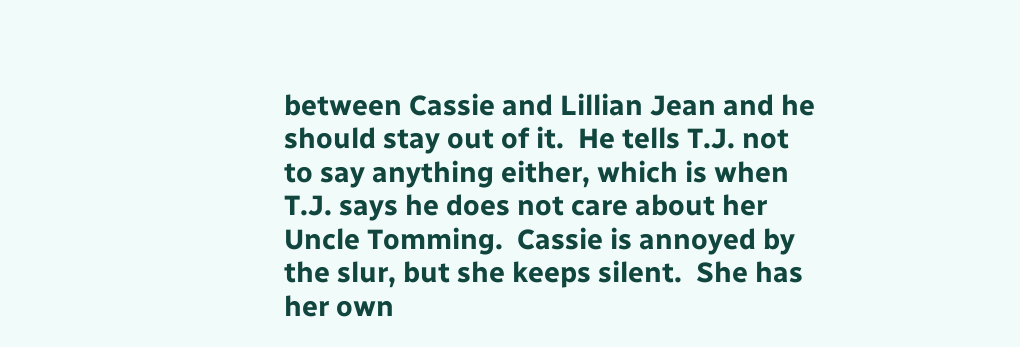between Cassie and Lillian Jean and he should stay out of it.  He tells T.J. not to say anything either, which is when T.J. says he does not care about her Uncle Tomming.  Cassie is annoyed by the slur, but she keeps silent.  She has her own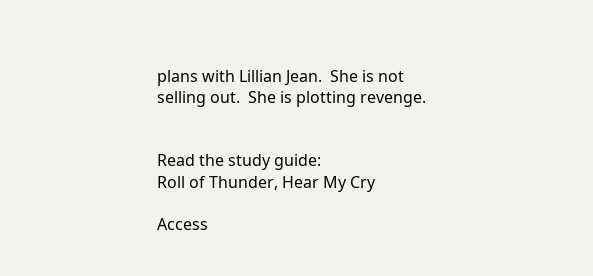plans with Lillian Jean.  She is not selling out.  She is plotting revenge.


Read the study guide:
Roll of Thunder, Hear My Cry

Access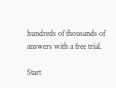hundreds of thousands of answers with a free trial.

Start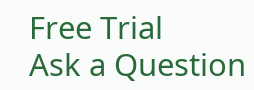Free Trial
Ask a Question